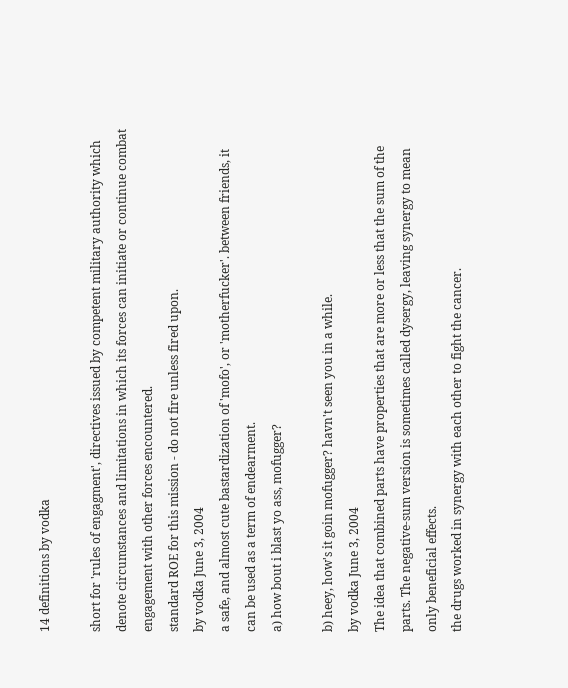14 definitions by vodka

short for 'rules of engagment', directives issued by competent military authority which denote circumstances and limitations in which its forces can initiate or continue combat engagement with other forces encountered.
standard ROE for this mission - do not fire unless fired upon.
by vodka June 3, 2004
a safe, and almost cute bastardization of 'mofo', or 'motherfucker'. between friends, it can be used as a term of endearment.
a) how bout i blast yo ass, mofugger?

b) heey, how's it goin mofugger? havn't seen you in a while.
by vodka June 3, 2004
The idea that combined parts have properties that are more or less that the sum of the parts. The negative-sum version is sometimes called dysergy, leaving synergy to mean only beneficial effects.
the drugs worked in synergy with each other to fight the cancer.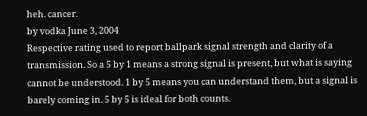heh. cancer.
by vodka June 3, 2004
Respective rating used to report ballpark signal strength and clarity of a transmission. So a 5 by 1 means a strong signal is present, but what is saying cannot be understood. 1 by 5 means you can understand them, but a signal is barely coming in. 5 by 5 is ideal for both counts.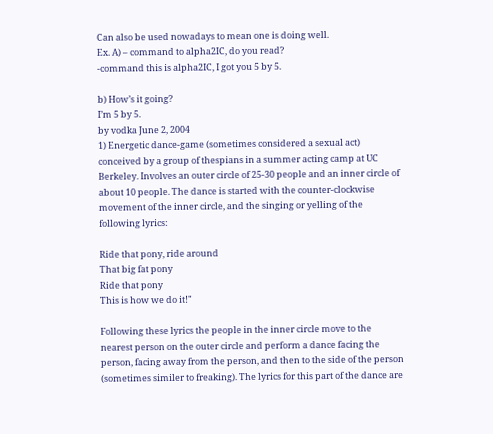Can also be used nowadays to mean one is doing well.
Ex. A) – command to alpha2IC, do you read?
-command this is alpha2IC, I got you 5 by 5.

b) How’s it going?
I’m 5 by 5.
by vodka June 2, 2004
1) Energetic dance-game (sometimes considered a sexual act) conceived by a group of thespians in a summer acting camp at UC Berkeley. Involves an outer circle of 25-30 people and an inner circle of about 10 people. The dance is started with the counter-clockwise movement of the inner circle, and the singing or yelling of the following lyrics:

Ride that pony, ride around
That big fat pony
Ride that pony
This is how we do it!"

Following these lyrics the people in the inner circle move to the nearest person on the outer circle and perform a dance facing the person, facing away from the person, and then to the side of the person (sometimes similer to freaking). The lyrics for this part of the dance are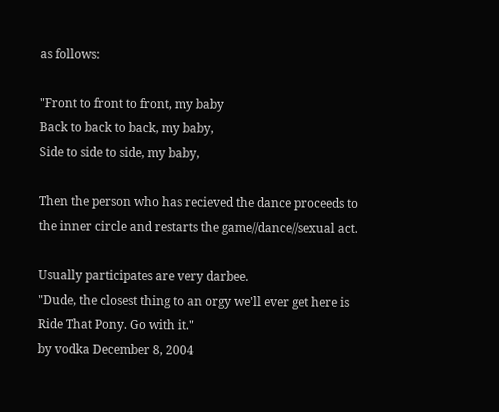as follows:

"Front to front to front, my baby
Back to back to back, my baby,
Side to side to side, my baby,

Then the person who has recieved the dance proceeds to the inner circle and restarts the game//dance//sexual act.

Usually participates are very darbee.
"Dude, the closest thing to an orgy we'll ever get here is Ride That Pony. Go with it."
by vodka December 8, 2004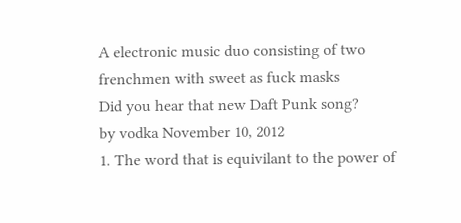A electronic music duo consisting of two frenchmen with sweet as fuck masks
Did you hear that new Daft Punk song?
by vodka November 10, 2012
1. The word that is equivilant to the power of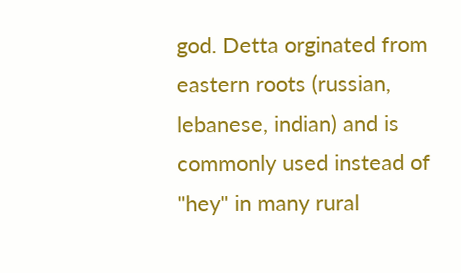god. Detta orginated from eastern roots (russian, lebanese, indian) and is commonly used instead of "hey" in many rural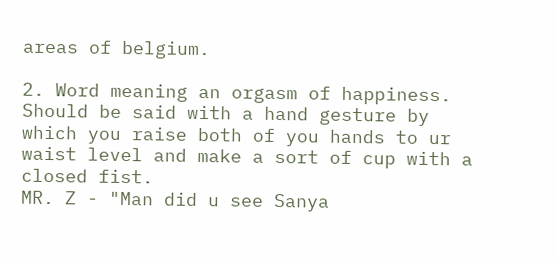areas of belgium.

2. Word meaning an orgasm of happiness. Should be said with a hand gesture by which you raise both of you hands to ur waist level and make a sort of cup with a closed fist.
MR. Z - "Man did u see Sanya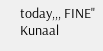today,,, FINE"
Kunaal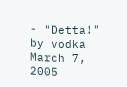- "Detta!"
by vodka March 7, 2005